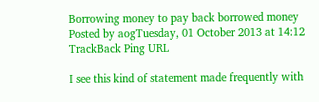Borrowing money to pay back borrowed money
Posted by aogTuesday, 01 October 2013 at 14:12 TrackBack Ping URL

I see this kind of statement made frequently with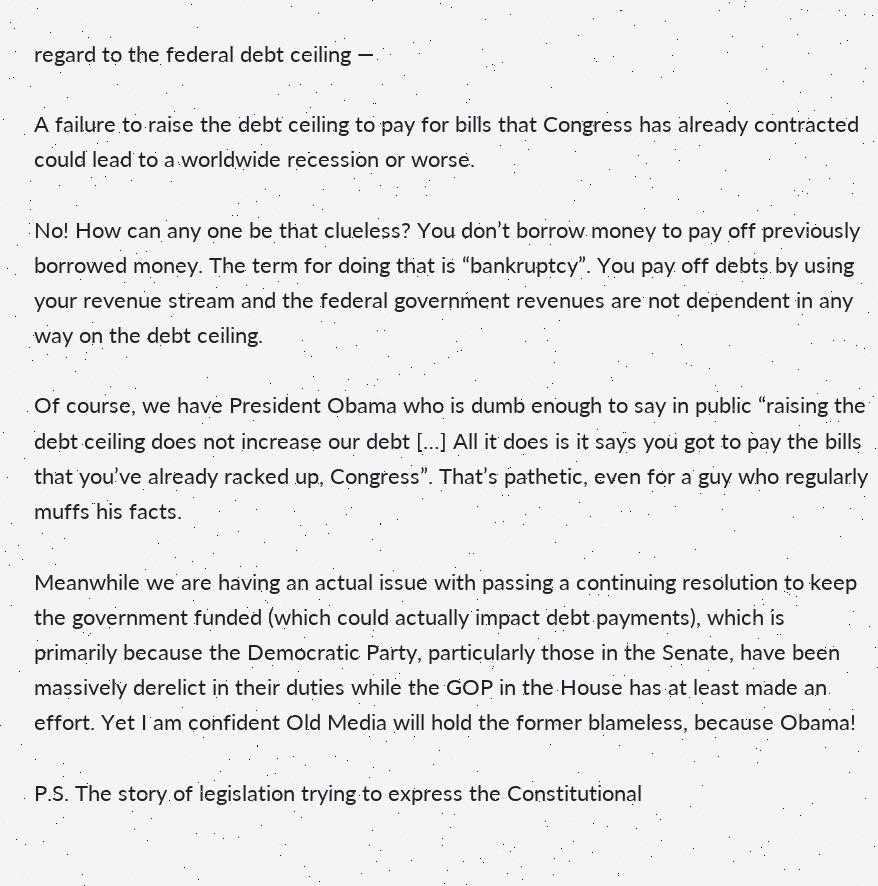regard to the federal debt ceiling —

A failure to raise the debt ceiling to pay for bills that Congress has already contracted could lead to a worldwide recession or worse.

No! How can any one be that clueless? You don’t borrow money to pay off previously borrowed money. The term for doing that is “bankruptcy”. You pay off debts by using your revenue stream and the federal government revenues are not dependent in any way on the debt ceiling.

Of course, we have President Obama who is dumb enough to say in public “raising the debt ceiling does not increase our debt […] All it does is it says you got to pay the bills that you’ve already racked up, Congress”. That’s pathetic, even for a guy who regularly muffs his facts.

Meanwhile we are having an actual issue with passing a continuing resolution to keep the government funded (which could actually impact debt payments), which is primarily because the Democratic Party, particularly those in the Senate, have been massively derelict in their duties while the GOP in the House has at least made an effort. Yet I am confident Old Media will hold the former blameless, because Obama!

P.S. The story of legislation trying to express the Constitutional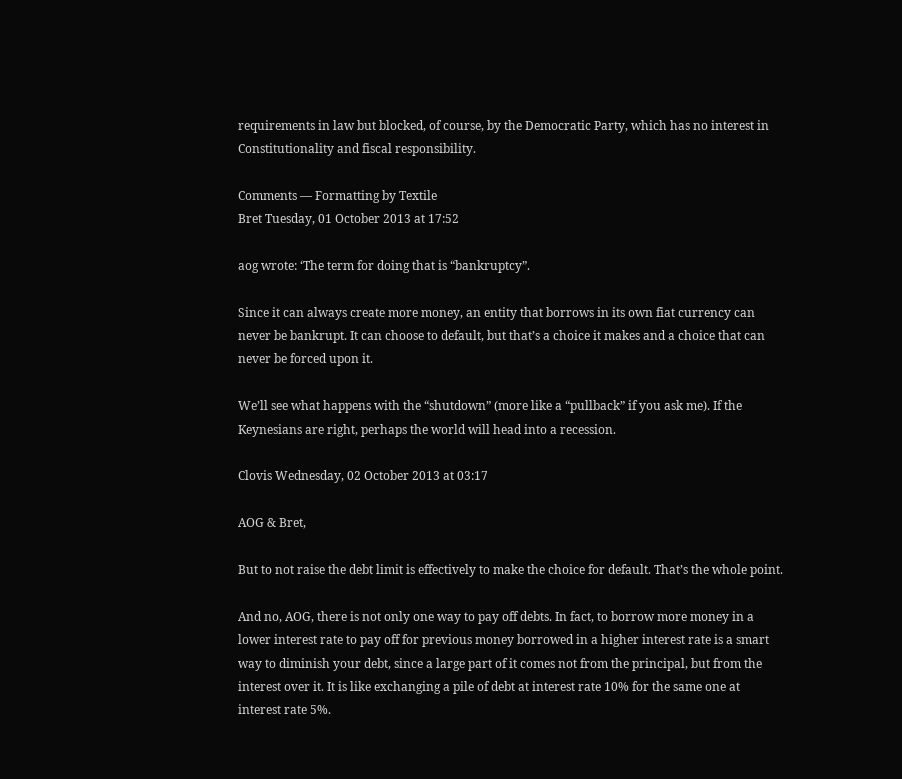requirements in law but blocked, of course, by the Democratic Party, which has no interest in Constitutionality and fiscal responsibility.

Comments — Formatting by Textile
Bret Tuesday, 01 October 2013 at 17:52

aog wrote: ‘The term for doing that is “bankruptcy”.

Since it can always create more money, an entity that borrows in its own fiat currency can never be bankrupt. It can choose to default, but that’s a choice it makes and a choice that can never be forced upon it.

We’ll see what happens with the “shutdown” (more like a “pullback” if you ask me). If the Keynesians are right, perhaps the world will head into a recession.

Clovis Wednesday, 02 October 2013 at 03:17

AOG & Bret,

But to not raise the debt limit is effectively to make the choice for default. That’s the whole point.

And no, AOG, there is not only one way to pay off debts. In fact, to borrow more money in a lower interest rate to pay off for previous money borrowed in a higher interest rate is a smart way to diminish your debt, since a large part of it comes not from the principal, but from the interest over it. It is like exchanging a pile of debt at interest rate 10% for the same one at interest rate 5%.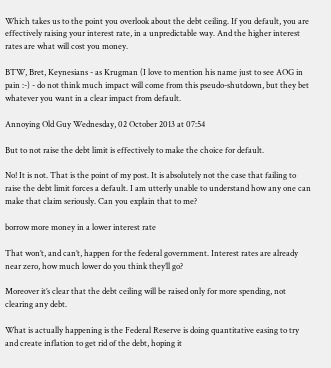Which takes us to the point you overlook about the debt ceiling. If you default, you are effectively raising your interest rate, in a unpredictable way. And the higher interest rates are what will cost you money.

BTW, Bret, Keynesians - as Krugman (I love to mention his name just to see AOG in pain :-) - do not think much impact will come from this pseudo-shutdown, but they bet whatever you want in a clear impact from default.

Annoying Old Guy Wednesday, 02 October 2013 at 07:54

But to not raise the debt limit is effectively to make the choice for default.

No! It is not. That is the point of my post. It is absolutely not the case that failing to raise the debt limit forces a default. I am utterly unable to understand how any one can make that claim seriously. Can you explain that to me?

borrow more money in a lower interest rate

That won’t, and can’t, happen for the federal government. Interest rates are already near zero, how much lower do you think they’ll go?

Moreover it’s clear that the debt ceiling will be raised only for more spending, not clearing any debt.

What is actually happening is the Federal Reserve is doing quantitative easing to try and create inflation to get rid of the debt, hoping it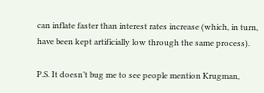can inflate faster than interest rates increase (which, in turn, have been kept artificially low through the same process).

P.S. It doesn’t bug me to see people mention Krugman,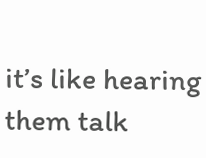it’s like hearing them talk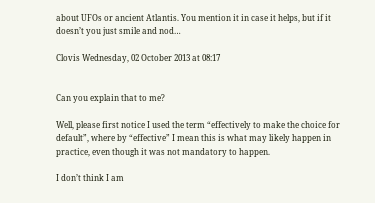about UFOs or ancient Atlantis. You mention it in case it helps, but if it doesn’t you just smile and nod…

Clovis Wednesday, 02 October 2013 at 08:17


Can you explain that to me?

Well, please first notice I used the term “effectively to make the choice for default”, where by “effective” I mean this is what may likely happen in practice, even though it was not mandatory to happen.

I don’t think I am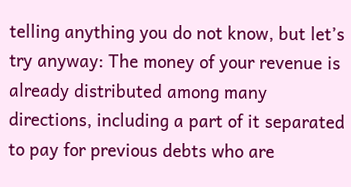telling anything you do not know, but let’s try anyway: The money of your revenue is already distributed among many directions, including a part of it separated to pay for previous debts who are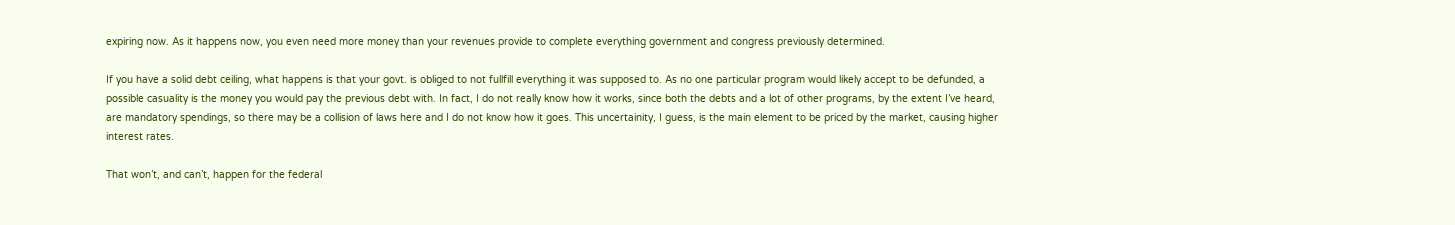expiring now. As it happens now, you even need more money than your revenues provide to complete everything government and congress previously determined.

If you have a solid debt ceiling, what happens is that your govt. is obliged to not fullfill everything it was supposed to. As no one particular program would likely accept to be defunded, a possible casuality is the money you would pay the previous debt with. In fact, I do not really know how it works, since both the debts and a lot of other programs, by the extent I’ve heard, are mandatory spendings, so there may be a collision of laws here and I do not know how it goes. This uncertainity, I guess, is the main element to be priced by the market, causing higher interest rates.

That won’t, and can’t, happen for the federal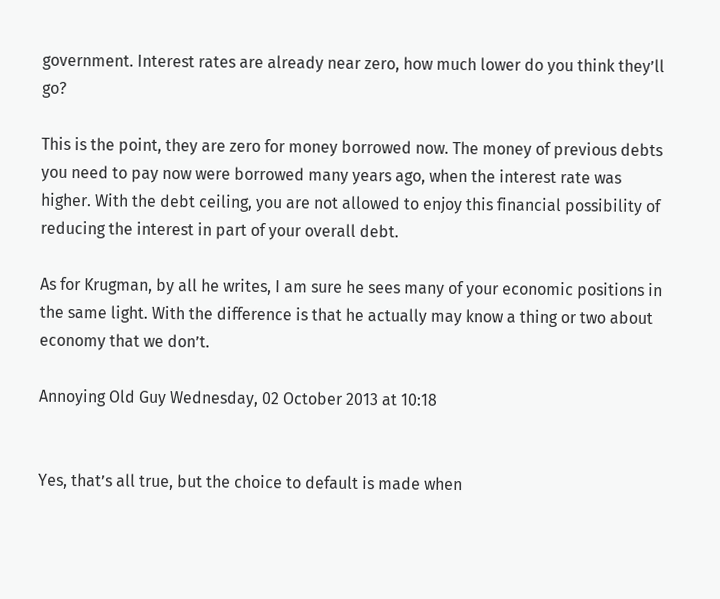government. Interest rates are already near zero, how much lower do you think they’ll go?

This is the point, they are zero for money borrowed now. The money of previous debts you need to pay now were borrowed many years ago, when the interest rate was higher. With the debt ceiling, you are not allowed to enjoy this financial possibility of reducing the interest in part of your overall debt.

As for Krugman, by all he writes, I am sure he sees many of your economic positions in the same light. With the difference is that he actually may know a thing or two about economy that we don’t.

Annoying Old Guy Wednesday, 02 October 2013 at 10:18


Yes, that’s all true, but the choice to default is made when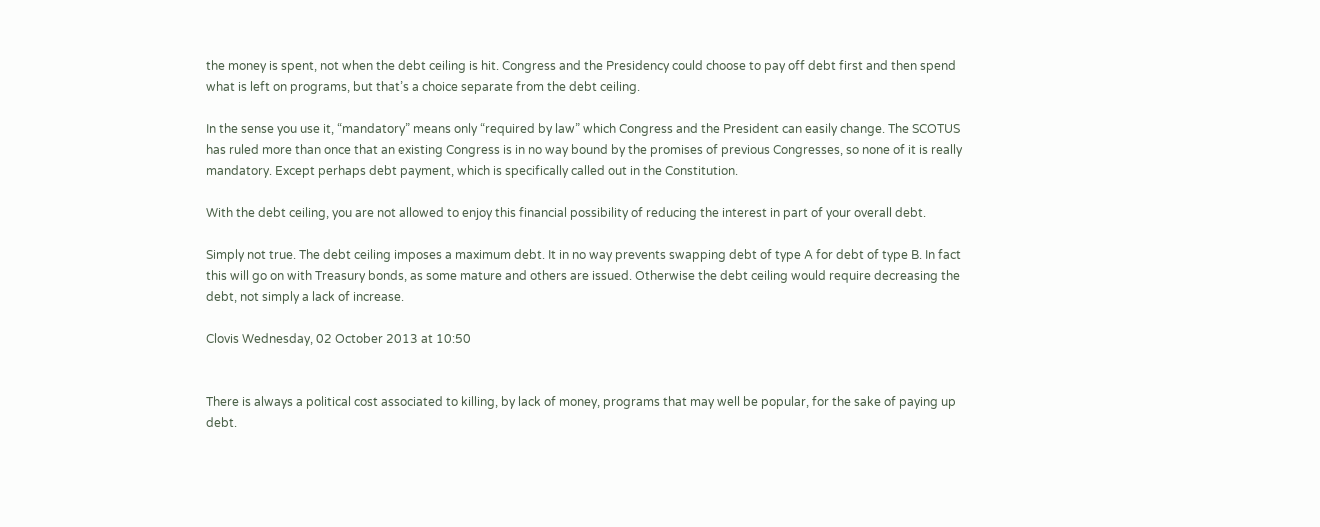the money is spent, not when the debt ceiling is hit. Congress and the Presidency could choose to pay off debt first and then spend what is left on programs, but that’s a choice separate from the debt ceiling.

In the sense you use it, “mandatory” means only “required by law” which Congress and the President can easily change. The SCOTUS has ruled more than once that an existing Congress is in no way bound by the promises of previous Congresses, so none of it is really mandatory. Except perhaps debt payment, which is specifically called out in the Constitution.

With the debt ceiling, you are not allowed to enjoy this financial possibility of reducing the interest in part of your overall debt.

Simply not true. The debt ceiling imposes a maximum debt. It in no way prevents swapping debt of type A for debt of type B. In fact this will go on with Treasury bonds, as some mature and others are issued. Otherwise the debt ceiling would require decreasing the debt, not simply a lack of increase.

Clovis Wednesday, 02 October 2013 at 10:50


There is always a political cost associated to killing, by lack of money, programs that may well be popular, for the sake of paying up debt.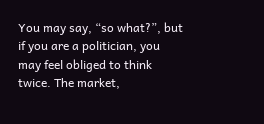You may say, “so what?”, but if you are a politician, you may feel obliged to think twice. The market,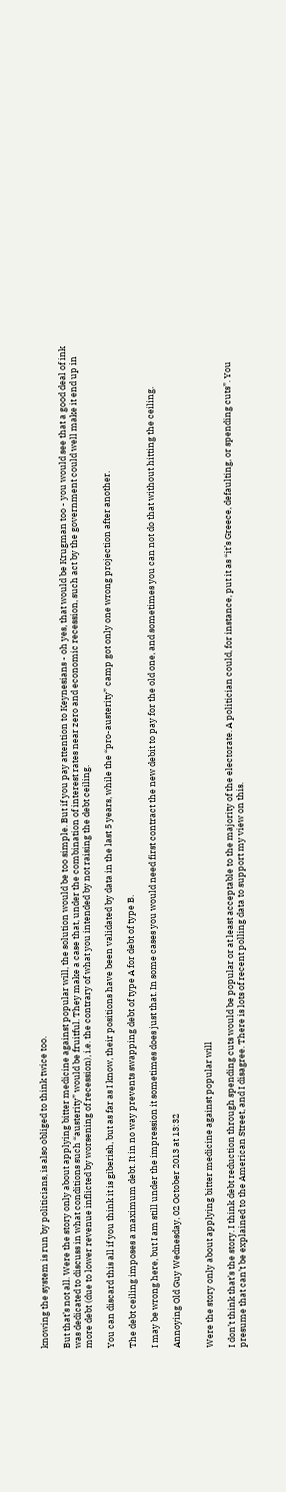knowing the system is run by politicians, is also obliged to think twice too.

But that’s not all. Were the story only about applying bitter medicine against popular will, the solution would be too simple. But if you pay attention to Keynesians - oh yes, that would be Krugman too - you would see that a good deal of ink was dedicated to discuss in what conditions such “austerity” would be fruitful. They make a case that, under the combination of interest rates near zero and economic recession, such act by the government could well make it end up in more debt (due to lower revenue inflicted by worsening of recession), i.e. the contrary of what you intended by not raising the debt ceiling.

You can discard this all if you think it is giberish, but as far as I know, their positions have been validated by data in the last 5 years, while the “pro-austerity” camp got only one wrong projection after another.

The debt ceiling imposes a maximum debt. It in no way prevents swapping debt of type A for debt of type B.

I may be wrong here, but I am still under the impression it sometimes does just that. In some cases you would need first contract the new debit to pay for the old one, and sometimes you can not do that without hitting the ceiling.

Annoying Old Guy Wednesday, 02 October 2013 at 13:32


Were the story only about applying bitter medicine against popular will

I don’t think that’s the story. I think debt reduction through spending cuts would be popular or at least acceptable to the majority of the electorate. A politician could, for instance, put it as “it’s Greece, defaulting, or spending cuts”. You presume that can’t be explained to the American Street, and I disagree. There is lots of recent polling data to support my view on this.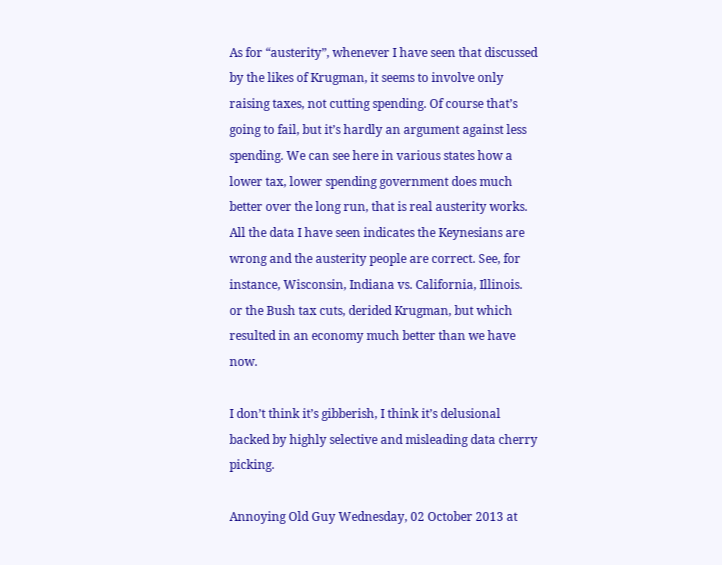As for “austerity”, whenever I have seen that discussed by the likes of Krugman, it seems to involve only raising taxes, not cutting spending. Of course that’s going to fail, but it’s hardly an argument against less spending. We can see here in various states how a lower tax, lower spending government does much better over the long run, that is real austerity works. All the data I have seen indicates the Keynesians are wrong and the austerity people are correct. See, for instance, Wisconsin, Indiana vs. California, Illinois. or the Bush tax cuts, derided Krugman, but which resulted in an economy much better than we have now.

I don’t think it’s gibberish, I think it’s delusional backed by highly selective and misleading data cherry picking.

Annoying Old Guy Wednesday, 02 October 2013 at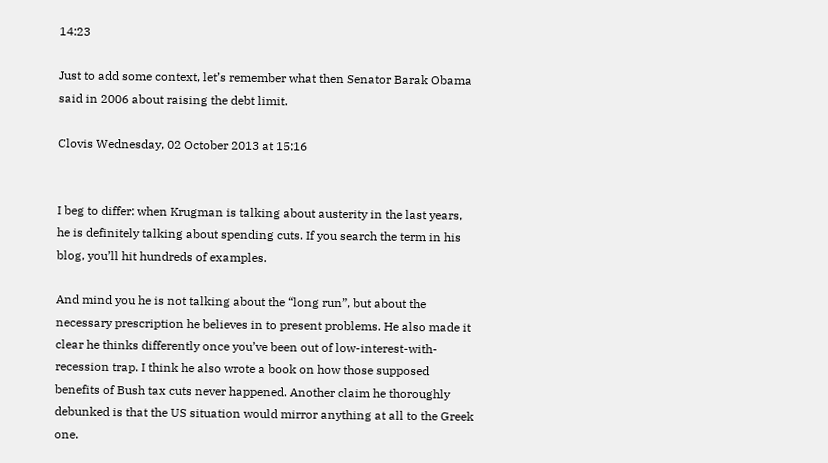14:23

Just to add some context, let’s remember what then Senator Barak Obama said in 2006 about raising the debt limit.

Clovis Wednesday, 02 October 2013 at 15:16


I beg to differ: when Krugman is talking about austerity in the last years, he is definitely talking about spending cuts. If you search the term in his blog, you’ll hit hundreds of examples.

And mind you he is not talking about the “long run”, but about the necessary prescription he believes in to present problems. He also made it clear he thinks differently once you’ve been out of low-interest-with-recession trap. I think he also wrote a book on how those supposed benefits of Bush tax cuts never happened. Another claim he thoroughly debunked is that the US situation would mirror anything at all to the Greek one.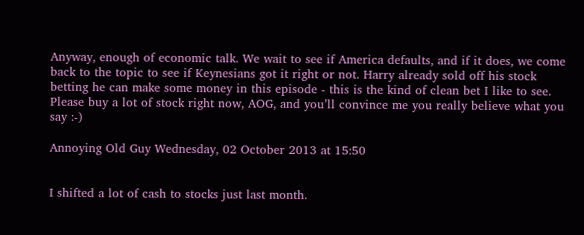Anyway, enough of economic talk. We wait to see if America defaults, and if it does, we come back to the topic to see if Keynesians got it right or not. Harry already sold off his stock betting he can make some money in this episode - this is the kind of clean bet I like to see. Please buy a lot of stock right now, AOG, and you’ll convince me you really believe what you say :-)

Annoying Old Guy Wednesday, 02 October 2013 at 15:50


I shifted a lot of cash to stocks just last month.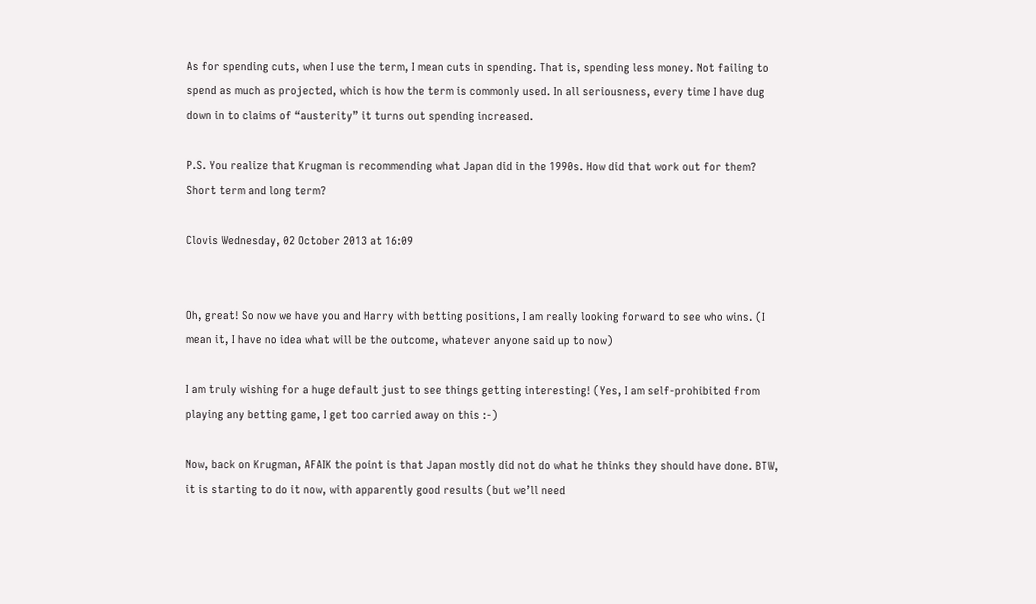As for spending cuts, when I use the term, I mean cuts in spending. That is, spending less money. Not failing to spend as much as projected, which is how the term is commonly used. In all seriousness, every time I have dug down in to claims of “austerity” it turns out spending increased.

P.S. You realize that Krugman is recommending what Japan did in the 1990s. How did that work out for them? Short term and long term?

Clovis Wednesday, 02 October 2013 at 16:09


Oh, great! So now we have you and Harry with betting positions, I am really looking forward to see who wins. (I mean it, I have no idea what will be the outcome, whatever anyone said up to now)

I am truly wishing for a huge default just to see things getting interesting! (Yes, I am self-prohibited from playing any betting game, I get too carried away on this :-)

Now, back on Krugman, AFAIK the point is that Japan mostly did not do what he thinks they should have done. BTW, it is starting to do it now, with apparently good results (but we’ll need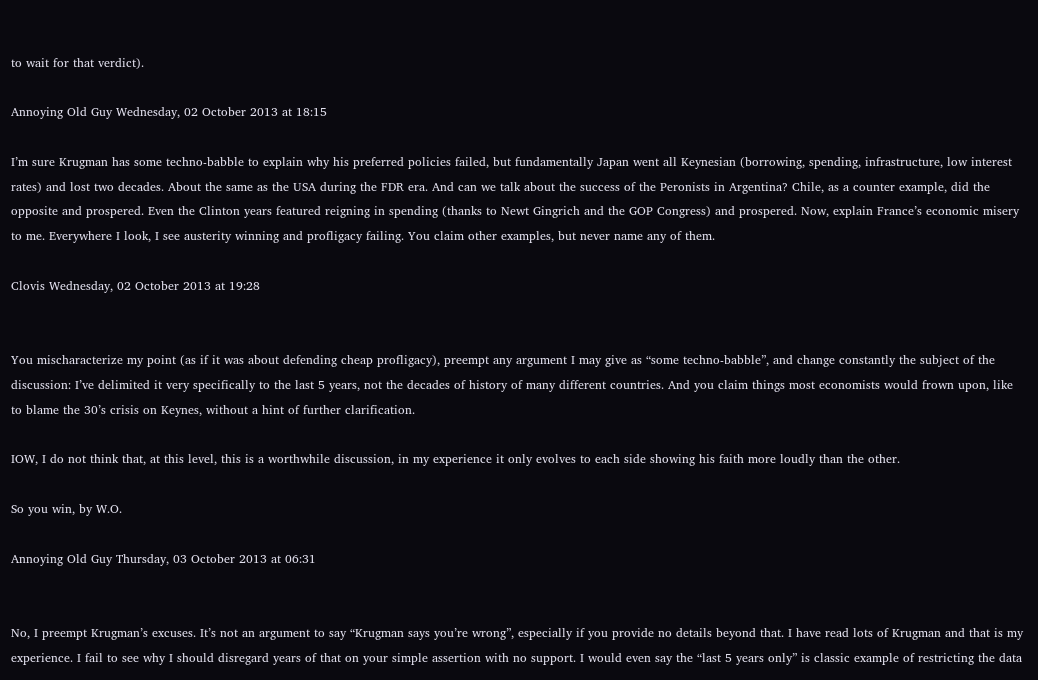to wait for that verdict).

Annoying Old Guy Wednesday, 02 October 2013 at 18:15

I’m sure Krugman has some techno-babble to explain why his preferred policies failed, but fundamentally Japan went all Keynesian (borrowing, spending, infrastructure, low interest rates) and lost two decades. About the same as the USA during the FDR era. And can we talk about the success of the Peronists in Argentina? Chile, as a counter example, did the opposite and prospered. Even the Clinton years featured reigning in spending (thanks to Newt Gingrich and the GOP Congress) and prospered. Now, explain France’s economic misery to me. Everywhere I look, I see austerity winning and profligacy failing. You claim other examples, but never name any of them.

Clovis Wednesday, 02 October 2013 at 19:28


You mischaracterize my point (as if it was about defending cheap profligacy), preempt any argument I may give as “some techno-babble”, and change constantly the subject of the discussion: I’ve delimited it very specifically to the last 5 years, not the decades of history of many different countries. And you claim things most economists would frown upon, like to blame the 30’s crisis on Keynes, without a hint of further clarification.

IOW, I do not think that, at this level, this is a worthwhile discussion, in my experience it only evolves to each side showing his faith more loudly than the other.

So you win, by W.O.

Annoying Old Guy Thursday, 03 October 2013 at 06:31


No, I preempt Krugman’s excuses. It’s not an argument to say “Krugman says you’re wrong”, especially if you provide no details beyond that. I have read lots of Krugman and that is my experience. I fail to see why I should disregard years of that on your simple assertion with no support. I would even say the “last 5 years only” is classic example of restricting the data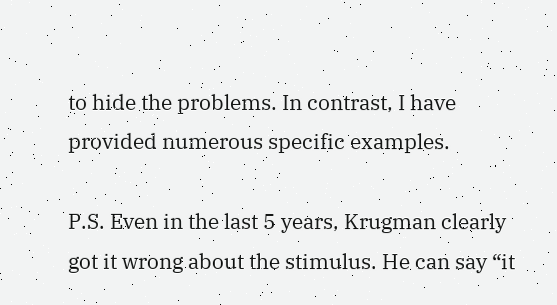to hide the problems. In contrast, I have provided numerous specific examples.

P.S. Even in the last 5 years, Krugman clearly got it wrong about the stimulus. He can say “it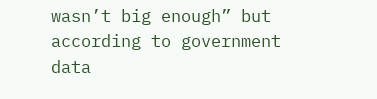wasn’t big enough” but according to government data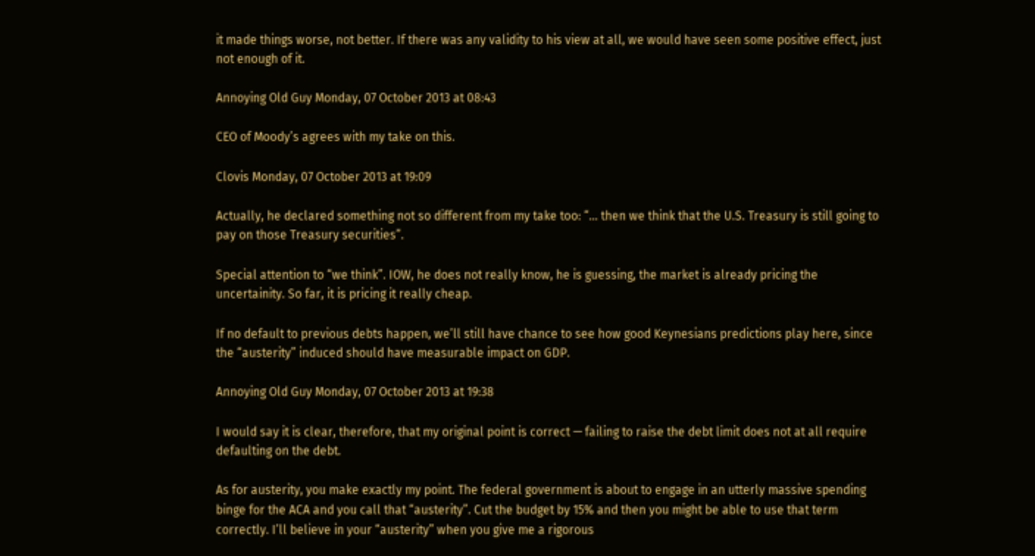it made things worse, not better. If there was any validity to his view at all, we would have seen some positive effect, just not enough of it.

Annoying Old Guy Monday, 07 October 2013 at 08:43

CEO of Moody’s agrees with my take on this.

Clovis Monday, 07 October 2013 at 19:09

Actually, he declared something not so different from my take too: “… then we think that the U.S. Treasury is still going to pay on those Treasury securities”.

Special attention to “we think”. IOW, he does not really know, he is guessing, the market is already pricing the uncertainity. So far, it is pricing it really cheap.

If no default to previous debts happen, we’ll still have chance to see how good Keynesians predictions play here, since the “austerity” induced should have measurable impact on GDP.

Annoying Old Guy Monday, 07 October 2013 at 19:38

I would say it is clear, therefore, that my original point is correct — failing to raise the debt limit does not at all require defaulting on the debt.

As for austerity, you make exactly my point. The federal government is about to engage in an utterly massive spending binge for the ACA and you call that “austerity”. Cut the budget by 15% and then you might be able to use that term correctly. I’ll believe in your “austerity” when you give me a rigorous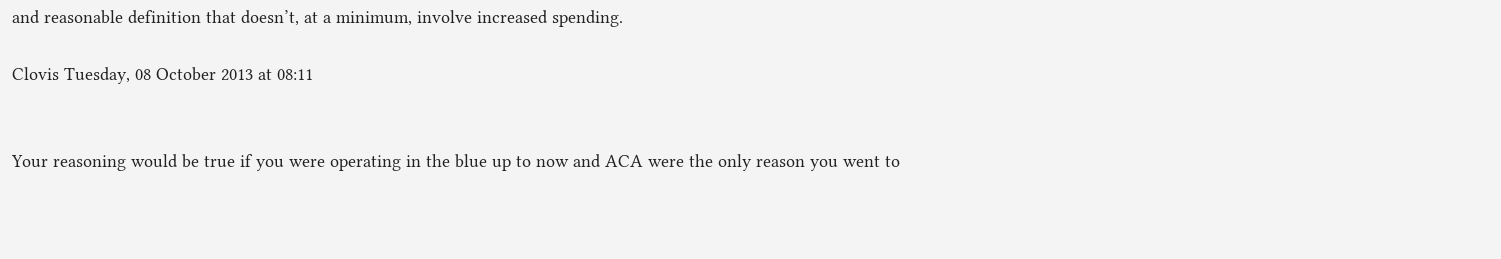and reasonable definition that doesn’t, at a minimum, involve increased spending.

Clovis Tuesday, 08 October 2013 at 08:11


Your reasoning would be true if you were operating in the blue up to now and ACA were the only reason you went to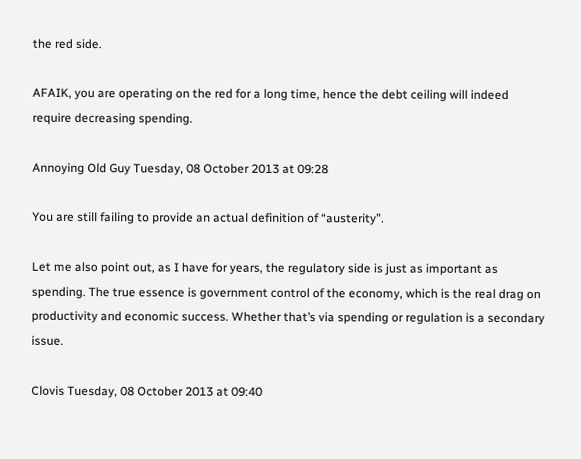the red side.

AFAIK, you are operating on the red for a long time, hence the debt ceiling will indeed require decreasing spending.

Annoying Old Guy Tuesday, 08 October 2013 at 09:28

You are still failing to provide an actual definition of “austerity”.

Let me also point out, as I have for years, the regulatory side is just as important as spending. The true essence is government control of the economy, which is the real drag on productivity and economic success. Whether that’s via spending or regulation is a secondary issue.

Clovis Tuesday, 08 October 2013 at 09:40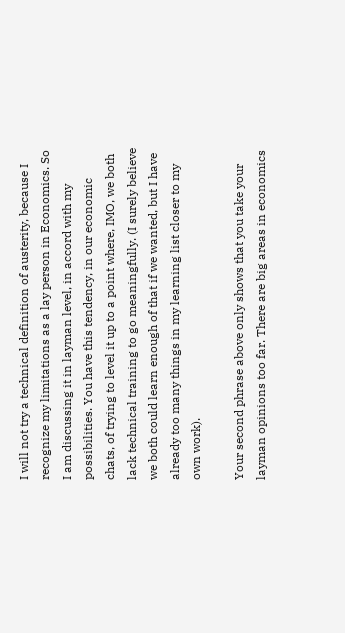I will not try a technical definition of austerity, because I recognize my limitations as a lay person in Economics. So I am discussing it in layman level, in accord with my possibilities. You have this tendency, in our economic chats, of trying to level it up to a point where, IMO, we both lack technical training to go meaningfully. (I surely believe we both could learn enough of that if we wanted, but I have already too many things in my learning list closer to my own work).

Your second phrase above only shows that you take your layman opinions too far. There are big areas in economics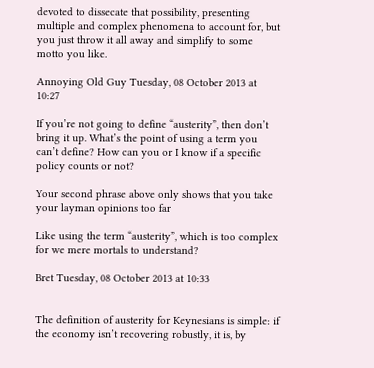devoted to dissecate that possibility, presenting multiple and complex phenomena to account for, but you just throw it all away and simplify to some motto you like.

Annoying Old Guy Tuesday, 08 October 2013 at 10:27

If you’re not going to define “austerity”, then don’t bring it up. What’s the point of using a term you can’t define? How can you or I know if a specific policy counts or not?

Your second phrase above only shows that you take your layman opinions too far

Like using the term “austerity”, which is too complex for we mere mortals to understand?

Bret Tuesday, 08 October 2013 at 10:33


The definition of austerity for Keynesians is simple: if the economy isn’t recovering robustly, it is, by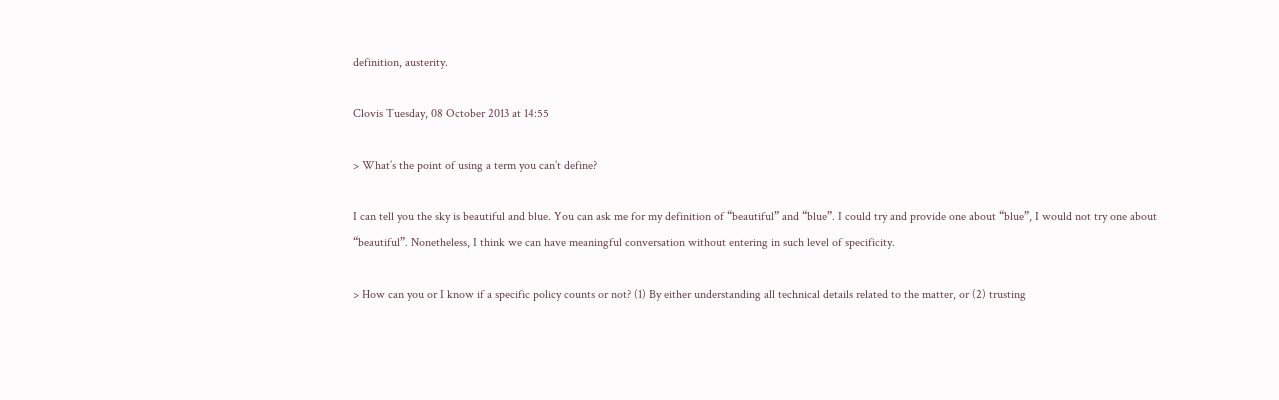definition, austerity.

Clovis Tuesday, 08 October 2013 at 14:55

> What’s the point of using a term you can’t define?

I can tell you the sky is beautiful and blue. You can ask me for my definition of “beautiful” and “blue”. I could try and provide one about “blue”, I would not try one about “beautiful”. Nonetheless, I think we can have meaningful conversation without entering in such level of specificity.

> How can you or I know if a specific policy counts or not? (1) By either understanding all technical details related to the matter, or (2) trusting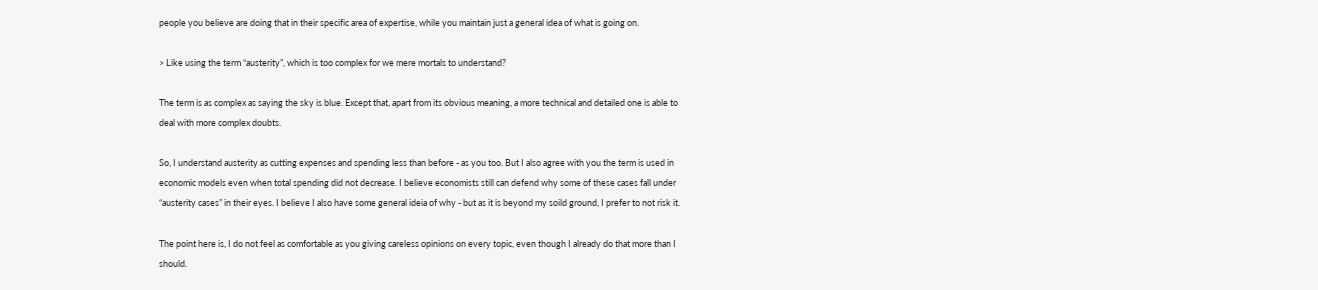people you believe are doing that in their specific area of expertise, while you maintain just a general idea of what is going on.

> Like using the term “austerity”, which is too complex for we mere mortals to understand?

The term is as complex as saying the sky is blue. Except that, apart from its obvious meaning, a more technical and detailed one is able to deal with more complex doubts.

So, I understand austerity as cutting expenses and spending less than before - as you too. But I also agree with you the term is used in economic models even when total spending did not decrease. I believe economists still can defend why some of these cases fall under “austerity cases” in their eyes. I believe I also have some general ideia of why - but as it is beyond my soild ground, I prefer to not risk it.

The point here is, I do not feel as comfortable as you giving careless opinions on every topic, even though I already do that more than I should.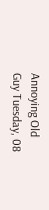Annoying Old Guy Tuesday, 08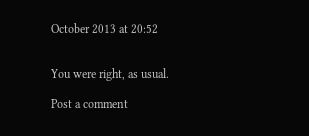October 2013 at 20:52


You were right, as usual.

Post a comment